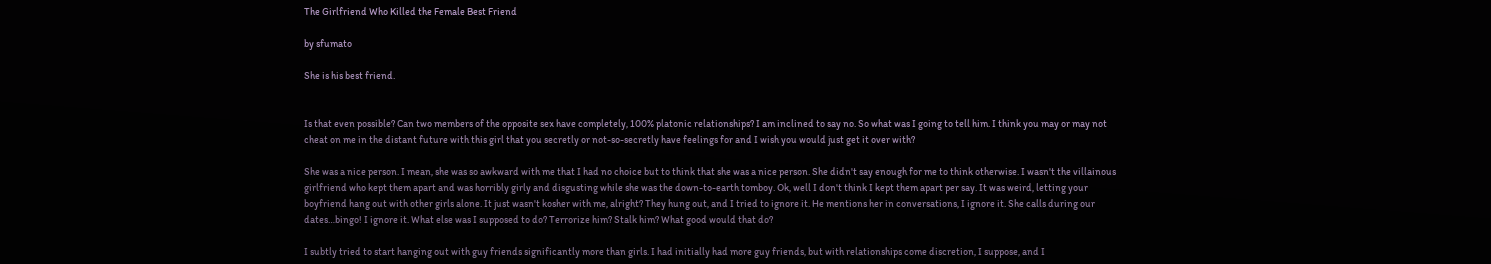The Girlfriend Who Killed the Female Best Friend

by sfumato

She is his best friend.


Is that even possible? Can two members of the opposite sex have completely, 100% platonic relationships? I am inclined to say no. So what was I going to tell him. I think you may or may not cheat on me in the distant future with this girl that you secretly or not-so-secretly have feelings for and I wish you would just get it over with?

She was a nice person. I mean, she was so awkward with me that I had no choice but to think that she was a nice person. She didn't say enough for me to think otherwise. I wasn't the villainous girlfriend who kept them apart and was horribly girly and disgusting while she was the down-to-earth tomboy. Ok, well I don't think I kept them apart per say. It was weird, letting your boyfriend hang out with other girls alone. It just wasn't kosher with me, alright? They hung out, and I tried to ignore it. He mentions her in conversations, I ignore it. She calls during our dates…bingo! I ignore it. What else was I supposed to do? Terrorize him? Stalk him? What good would that do?

I subtly tried to start hanging out with guy friends significantly more than girls. I had initially had more guy friends, but with relationships come discretion, I suppose, and I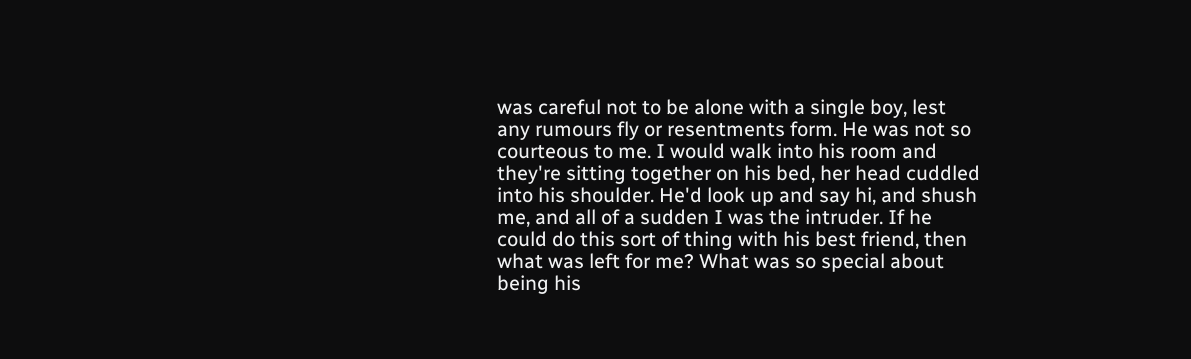was careful not to be alone with a single boy, lest any rumours fly or resentments form. He was not so courteous to me. I would walk into his room and they're sitting together on his bed, her head cuddled into his shoulder. He'd look up and say hi, and shush me, and all of a sudden I was the intruder. If he could do this sort of thing with his best friend, then what was left for me? What was so special about being his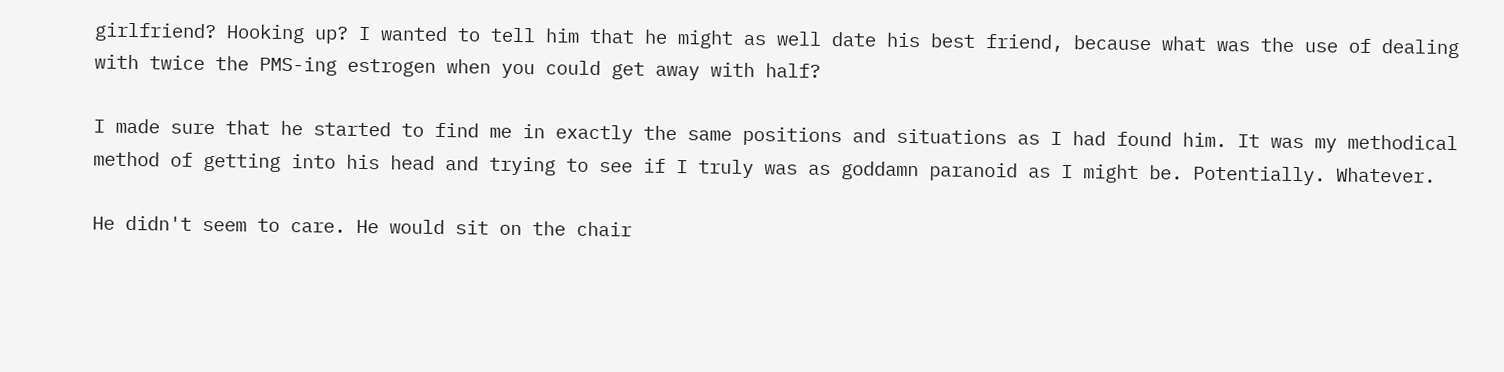girlfriend? Hooking up? I wanted to tell him that he might as well date his best friend, because what was the use of dealing with twice the PMS-ing estrogen when you could get away with half?

I made sure that he started to find me in exactly the same positions and situations as I had found him. It was my methodical method of getting into his head and trying to see if I truly was as goddamn paranoid as I might be. Potentially. Whatever.

He didn't seem to care. He would sit on the chair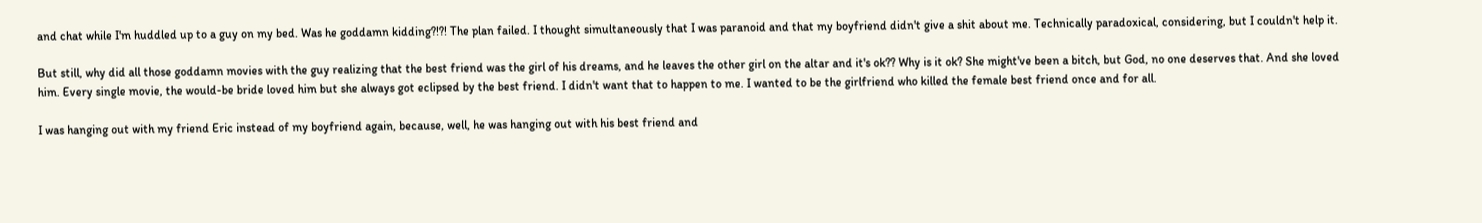and chat while I'm huddled up to a guy on my bed. Was he goddamn kidding?!?! The plan failed. I thought simultaneously that I was paranoid and that my boyfriend didn't give a shit about me. Technically paradoxical, considering, but I couldn't help it.

But still, why did all those goddamn movies with the guy realizing that the best friend was the girl of his dreams, and he leaves the other girl on the altar and it's ok?? Why is it ok? She might've been a bitch, but God, no one deserves that. And she loved him. Every single movie, the would-be bride loved him but she always got eclipsed by the best friend. I didn't want that to happen to me. I wanted to be the girlfriend who killed the female best friend once and for all.

I was hanging out with my friend Eric instead of my boyfriend again, because, well, he was hanging out with his best friend and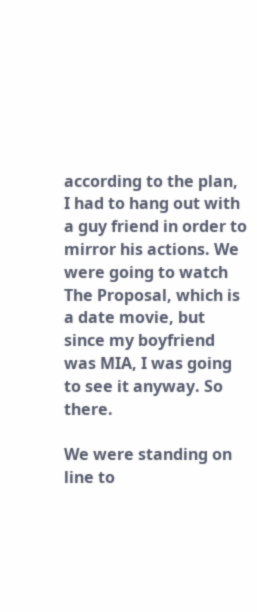according to the plan, I had to hang out with a guy friend in order to mirror his actions. We were going to watch The Proposal, which is a date movie, but since my boyfriend was MIA, I was going to see it anyway. So there.

We were standing on line to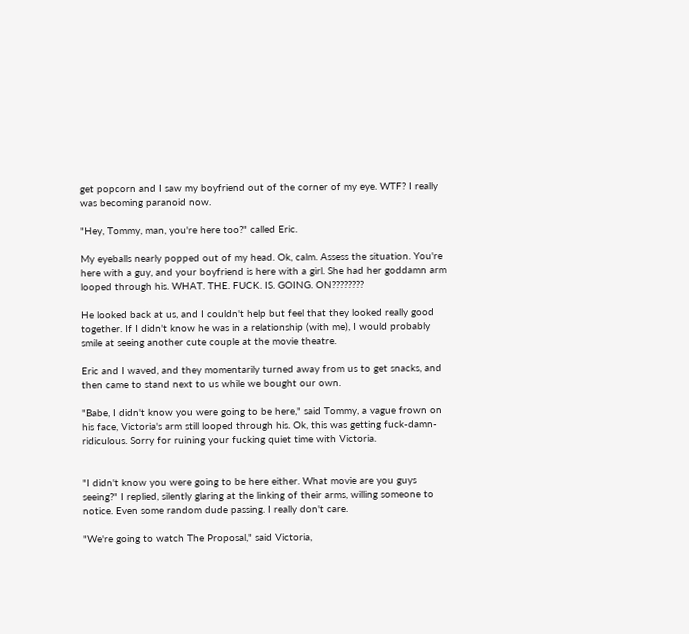get popcorn and I saw my boyfriend out of the corner of my eye. WTF? I really was becoming paranoid now.

"Hey, Tommy, man, you're here too?" called Eric.

My eyeballs nearly popped out of my head. Ok, calm. Assess the situation. You're here with a guy, and your boyfriend is here with a girl. She had her goddamn arm looped through his. WHAT. THE. FUCK. IS. GOING. ON????????

He looked back at us, and I couldn't help but feel that they looked really good together. If I didn't know he was in a relationship (with me), I would probably smile at seeing another cute couple at the movie theatre.

Eric and I waved, and they momentarily turned away from us to get snacks, and then came to stand next to us while we bought our own.

"Babe, I didn't know you were going to be here," said Tommy, a vague frown on his face, Victoria's arm still looped through his. Ok, this was getting fuck-damn-ridiculous. Sorry for ruining your fucking quiet time with Victoria.


"I didn't know you were going to be here either. What movie are you guys seeing?" I replied, silently glaring at the linking of their arms, willing someone to notice. Even some random dude passing. I really don't care.

"We're going to watch The Proposal," said Victoria,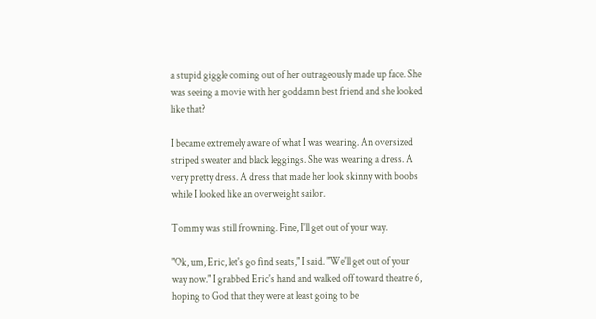a stupid giggle coming out of her outrageously made up face. She was seeing a movie with her goddamn best friend and she looked like that?

I became extremely aware of what I was wearing. An oversized striped sweater and black leggings. She was wearing a dress. A very pretty dress. A dress that made her look skinny with boobs while I looked like an overweight sailor.

Tommy was still frowning. Fine, I'll get out of your way.

"Ok, um, Eric, let's go find seats," I said. "We'll get out of your way now." I grabbed Eric's hand and walked off toward theatre 6, hoping to God that they were at least going to be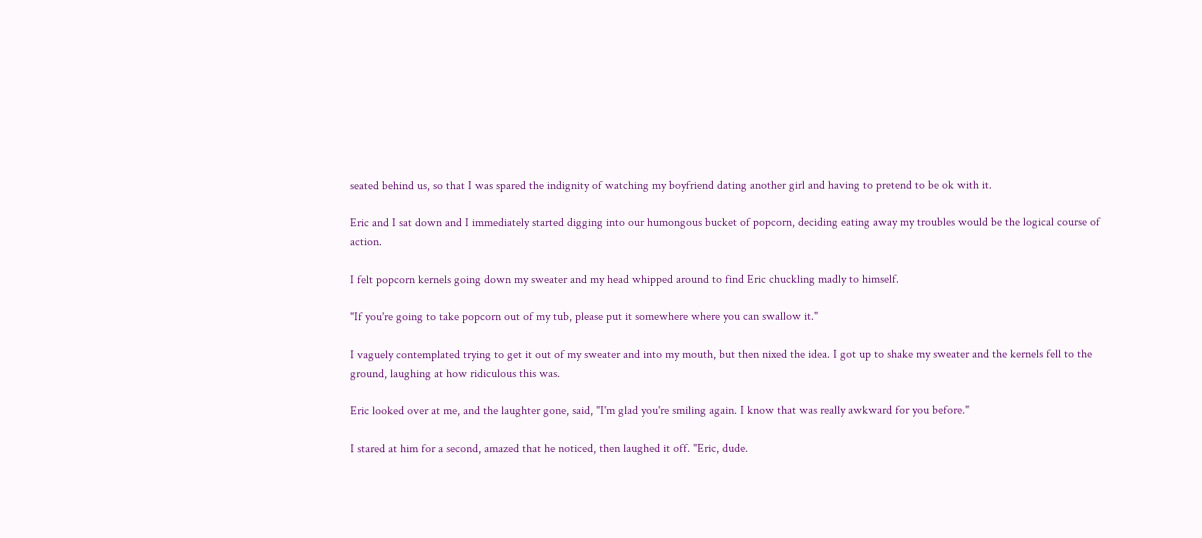seated behind us, so that I was spared the indignity of watching my boyfriend dating another girl and having to pretend to be ok with it.

Eric and I sat down and I immediately started digging into our humongous bucket of popcorn, deciding eating away my troubles would be the logical course of action.

I felt popcorn kernels going down my sweater and my head whipped around to find Eric chuckling madly to himself.

"If you're going to take popcorn out of my tub, please put it somewhere where you can swallow it."

I vaguely contemplated trying to get it out of my sweater and into my mouth, but then nixed the idea. I got up to shake my sweater and the kernels fell to the ground, laughing at how ridiculous this was.

Eric looked over at me, and the laughter gone, said, "I'm glad you're smiling again. I know that was really awkward for you before."

I stared at him for a second, amazed that he noticed, then laughed it off. "Eric, dude.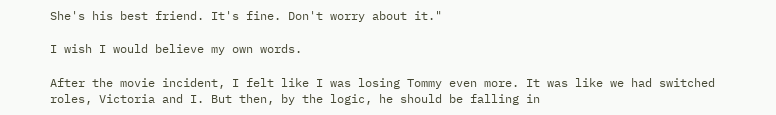She's his best friend. It's fine. Don't worry about it."

I wish I would believe my own words.

After the movie incident, I felt like I was losing Tommy even more. It was like we had switched roles, Victoria and I. But then, by the logic, he should be falling in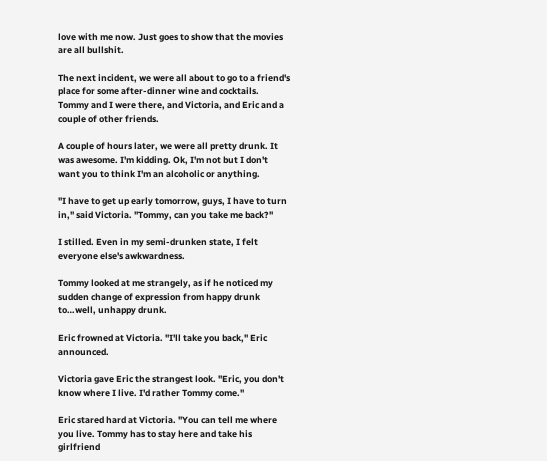love with me now. Just goes to show that the movies are all bullshit.

The next incident, we were all about to go to a friend's place for some after-dinner wine and cocktails. Tommy and I were there, and Victoria, and Eric and a couple of other friends.

A couple of hours later, we were all pretty drunk. It was awesome. I'm kidding. Ok, I'm not but I don't want you to think I'm an alcoholic or anything.

"I have to get up early tomorrow, guys, I have to turn in," said Victoria. "Tommy, can you take me back?"

I stilled. Even in my semi-drunken state, I felt everyone else's awkwardness.

Tommy looked at me strangely, as if he noticed my sudden change of expression from happy drunk to…well, unhappy drunk.

Eric frowned at Victoria. "I'll take you back," Eric announced.

Victoria gave Eric the strangest look. "Eric, you don't know where I live. I'd rather Tommy come."

Eric stared hard at Victoria. "You can tell me where you live. Tommy has to stay here and take his girlfriend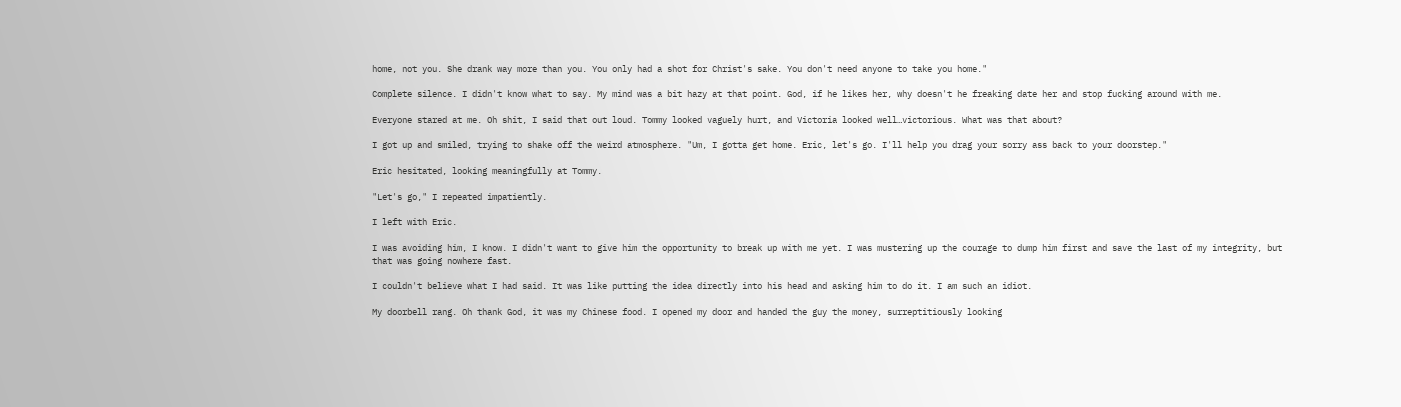home, not you. She drank way more than you. You only had a shot for Christ's sake. You don't need anyone to take you home."

Complete silence. I didn't know what to say. My mind was a bit hazy at that point. God, if he likes her, why doesn't he freaking date her and stop fucking around with me.

Everyone stared at me. Oh shit, I said that out loud. Tommy looked vaguely hurt, and Victoria looked well…victorious. What was that about?

I got up and smiled, trying to shake off the weird atmosphere. "Um, I gotta get home. Eric, let's go. I'll help you drag your sorry ass back to your doorstep."

Eric hesitated, looking meaningfully at Tommy.

"Let's go," I repeated impatiently.

I left with Eric.

I was avoiding him, I know. I didn't want to give him the opportunity to break up with me yet. I was mustering up the courage to dump him first and save the last of my integrity, but that was going nowhere fast.

I couldn't believe what I had said. It was like putting the idea directly into his head and asking him to do it. I am such an idiot.

My doorbell rang. Oh thank God, it was my Chinese food. I opened my door and handed the guy the money, surreptitiously looking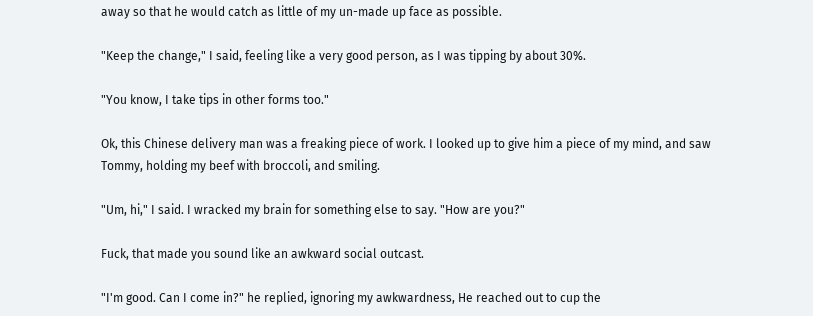away so that he would catch as little of my un-made up face as possible.

"Keep the change," I said, feeling like a very good person, as I was tipping by about 30%.

"You know, I take tips in other forms too."

Ok, this Chinese delivery man was a freaking piece of work. I looked up to give him a piece of my mind, and saw Tommy, holding my beef with broccoli, and smiling.

"Um, hi," I said. I wracked my brain for something else to say. "How are you?"

Fuck, that made you sound like an awkward social outcast.

"I'm good. Can I come in?" he replied, ignoring my awkwardness, He reached out to cup the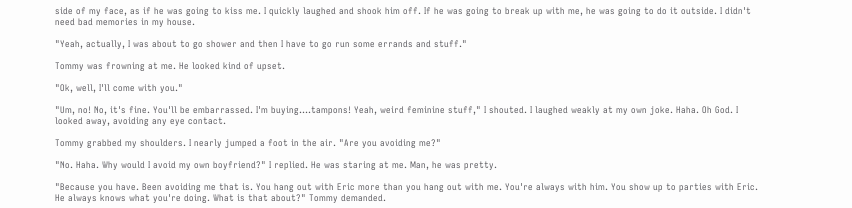side of my face, as if he was going to kiss me. I quickly laughed and shook him off. If he was going to break up with me, he was going to do it outside. I didn't need bad memories in my house.

"Yeah, actually, I was about to go shower and then I have to go run some errands and stuff."

Tommy was frowning at me. He looked kind of upset.

"Ok, well, I'll come with you."

"Um, no! No, it's fine. You'll be embarrassed. I'm buying….tampons! Yeah, weird feminine stuff," I shouted. I laughed weakly at my own joke. Haha. Oh God. I looked away, avoiding any eye contact.

Tommy grabbed my shoulders. I nearly jumped a foot in the air. "Are you avoiding me?"

"No. Haha. Why would I avoid my own boyfriend?" I replied. He was staring at me. Man, he was pretty.

"Because you have. Been avoiding me that is. You hang out with Eric more than you hang out with me. You're always with him. You show up to parties with Eric. He always knows what you're doing. What is that about?" Tommy demanded.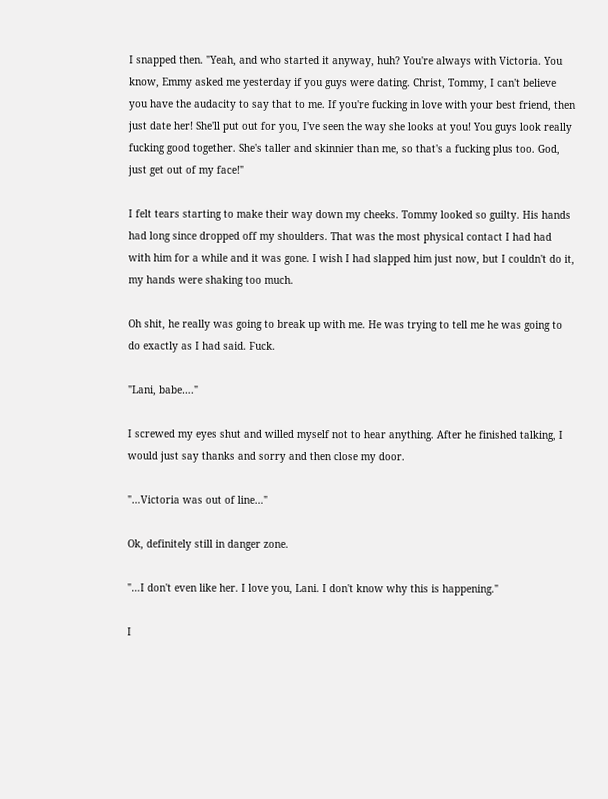I snapped then. "Yeah, and who started it anyway, huh? You're always with Victoria. You know, Emmy asked me yesterday if you guys were dating. Christ, Tommy, I can't believe you have the audacity to say that to me. If you're fucking in love with your best friend, then just date her! She'll put out for you, I've seen the way she looks at you! You guys look really fucking good together. She's taller and skinnier than me, so that's a fucking plus too. God, just get out of my face!"

I felt tears starting to make their way down my cheeks. Tommy looked so guilty. His hands had long since dropped off my shoulders. That was the most physical contact I had had with him for a while and it was gone. I wish I had slapped him just now, but I couldn't do it, my hands were shaking too much.

Oh shit, he really was going to break up with me. He was trying to tell me he was going to do exactly as I had said. Fuck.

"Lani, babe…."

I screwed my eyes shut and willed myself not to hear anything. After he finished talking, I would just say thanks and sorry and then close my door.

"…Victoria was out of line…"

Ok, definitely still in danger zone.

"…I don't even like her. I love you, Lani. I don't know why this is happening."

I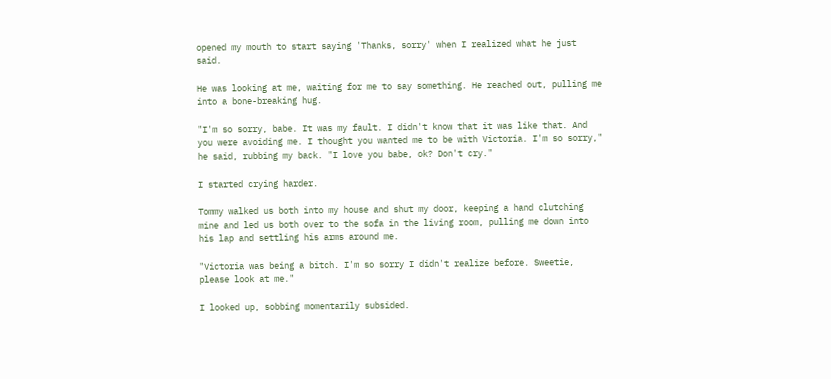opened my mouth to start saying 'Thanks, sorry' when I realized what he just said.

He was looking at me, waiting for me to say something. He reached out, pulling me into a bone-breaking hug.

"I'm so sorry, babe. It was my fault. I didn't know that it was like that. And you were avoiding me. I thought you wanted me to be with Victoria. I'm so sorry," he said, rubbing my back. "I love you babe, ok? Don't cry."

I started crying harder.

Tommy walked us both into my house and shut my door, keeping a hand clutching mine and led us both over to the sofa in the living room, pulling me down into his lap and settling his arms around me.

"Victoria was being a bitch. I'm so sorry I didn't realize before. Sweetie, please look at me."

I looked up, sobbing momentarily subsided.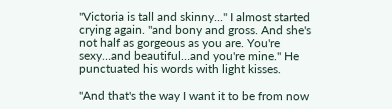"Victoria is tall and skinny..." I almost started crying again. "and bony and gross. And she's not half as gorgeous as you are. You're sexy…and beautiful…and you're mine." He punctuated his words with light kisses.

"And that's the way I want it to be from now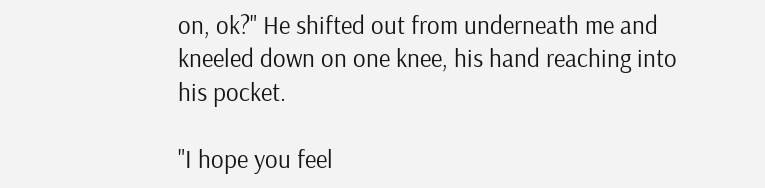on, ok?" He shifted out from underneath me and kneeled down on one knee, his hand reaching into his pocket.

"I hope you feel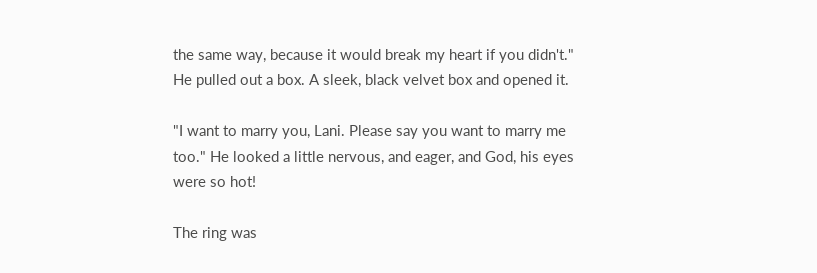the same way, because it would break my heart if you didn't." He pulled out a box. A sleek, black velvet box and opened it.

"I want to marry you, Lani. Please say you want to marry me too." He looked a little nervous, and eager, and God, his eyes were so hot!

The ring was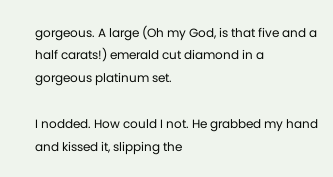gorgeous. A large (Oh my God, is that five and a half carats!) emerald cut diamond in a gorgeous platinum set.

I nodded. How could I not. He grabbed my hand and kissed it, slipping the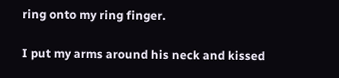ring onto my ring finger.

I put my arms around his neck and kissed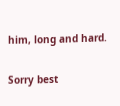him, long and hard.

Sorry best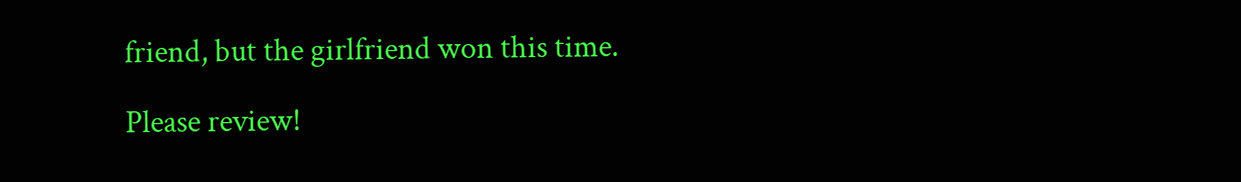friend, but the girlfriend won this time.

Please review!